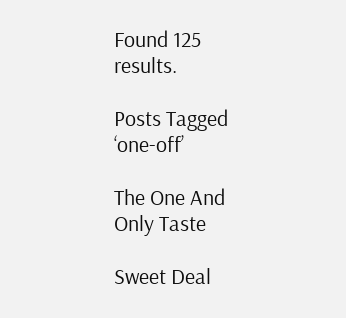Found 125 results.

Posts Tagged ‘one-off’

The One And Only Taste

Sweet Deal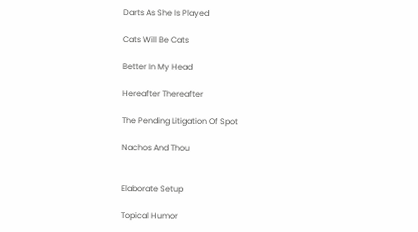Darts As She Is Played

Cats Will Be Cats

Better In My Head

Hereafter Thereafter

The Pending Litigation Of Spot

Nachos And Thou


Elaborate Setup

Topical Humor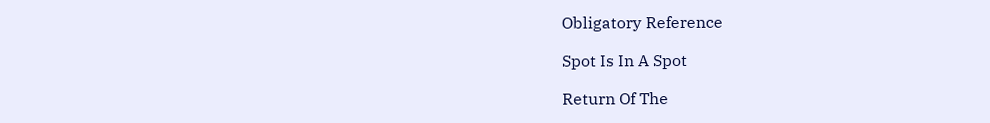Obligatory Reference

Spot Is In A Spot

Return Of The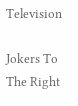Television

Jokers To The Right